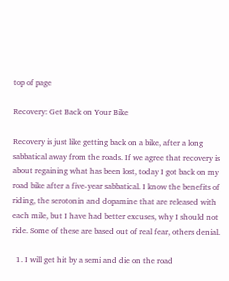top of page

Recovery: Get Back on Your Bike

Recovery is just like getting back on a bike, after a long sabbatical away from the roads. If we agree that recovery is about regaining what has been lost, today I got back on my road bike after a five-year sabbatical. I know the benefits of riding, the serotonin and dopamine that are released with each mile, but I have had better excuses, why I should not ride. Some of these are based out of real fear, others denial.

  1. I will get hit by a semi and die on the road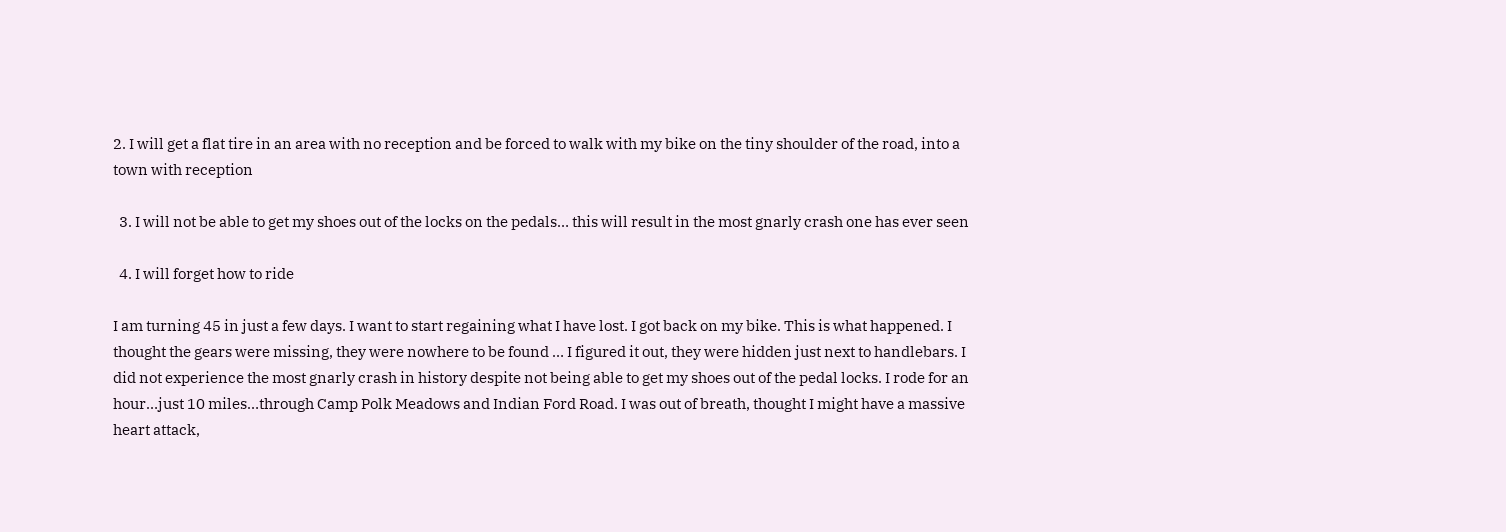2. I will get a flat tire in an area with no reception and be forced to walk with my bike on the tiny shoulder of the road, into a town with reception

  3. I will not be able to get my shoes out of the locks on the pedals… this will result in the most gnarly crash one has ever seen

  4. I will forget how to ride

I am turning 45 in just a few days. I want to start regaining what I have lost. I got back on my bike. This is what happened. I thought the gears were missing, they were nowhere to be found … I figured it out, they were hidden just next to handlebars. I did not experience the most gnarly crash in history despite not being able to get my shoes out of the pedal locks. I rode for an hour…just 10 miles…through Camp Polk Meadows and Indian Ford Road. I was out of breath, thought I might have a massive heart attack,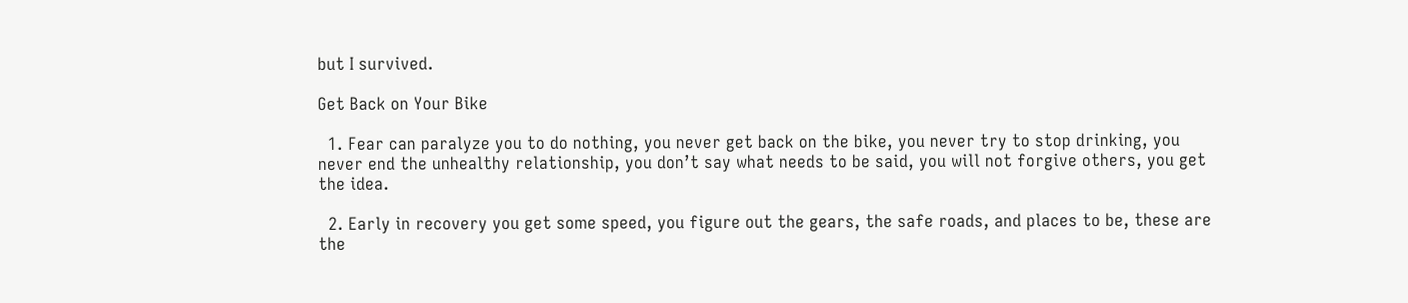but I survived.

Get Back on Your Bike

  1. Fear can paralyze you to do nothing, you never get back on the bike, you never try to stop drinking, you never end the unhealthy relationship, you don’t say what needs to be said, you will not forgive others, you get the idea.

  2. Early in recovery you get some speed, you figure out the gears, the safe roads, and places to be, these are the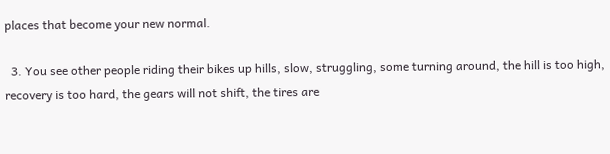places that become your new normal.

  3. You see other people riding their bikes up hills, slow, struggling, some turning around, the hill is too high, recovery is too hard, the gears will not shift, the tires are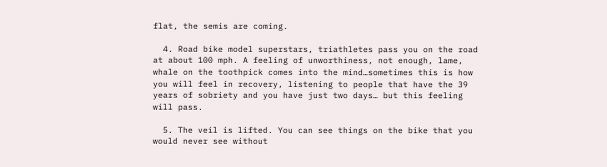flat, the semis are coming.

  4. Road bike model superstars, triathletes pass you on the road at about 100 mph. A feeling of unworthiness, not enough, lame, whale on the toothpick comes into the mind…sometimes this is how you will feel in recovery, listening to people that have the 39 years of sobriety and you have just two days… but this feeling will pass.

  5. The veil is lifted. You can see things on the bike that you would never see without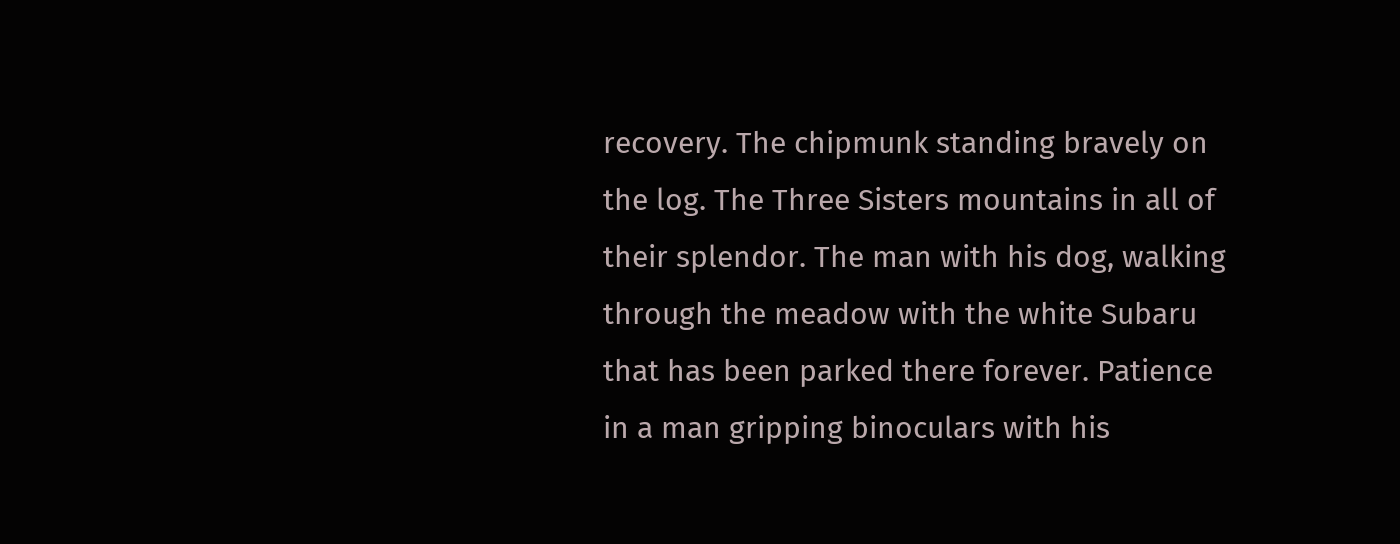recovery. The chipmunk standing bravely on the log. The Three Sisters mountains in all of their splendor. The man with his dog, walking through the meadow with the white Subaru that has been parked there forever. Patience in a man gripping binoculars with his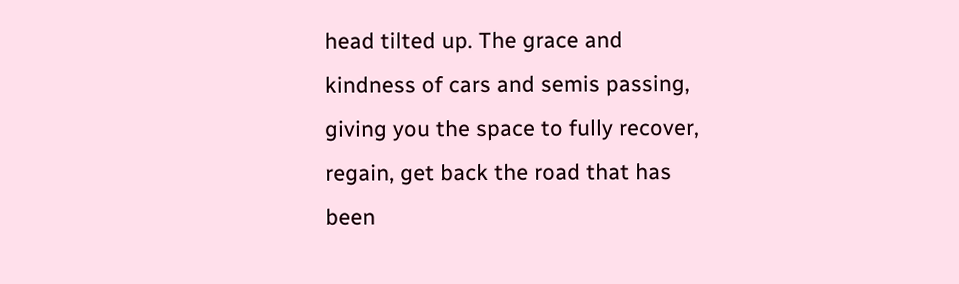head tilted up. The grace and kindness of cars and semis passing, giving you the space to fully recover, regain, get back the road that has been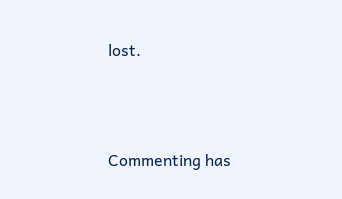lost.



Commenting has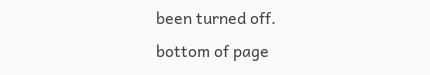been turned off.
bottom of page